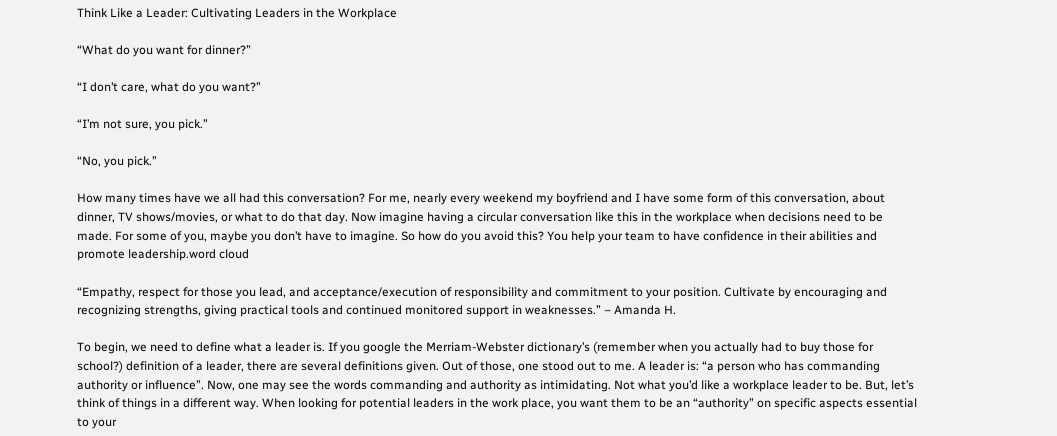Think Like a Leader: Cultivating Leaders in the Workplace

“What do you want for dinner?”

“I don’t care, what do you want?”

“I’m not sure, you pick.”

“No, you pick.”

How many times have we all had this conversation? For me, nearly every weekend my boyfriend and I have some form of this conversation, about dinner, TV shows/movies, or what to do that day. Now imagine having a circular conversation like this in the workplace when decisions need to be made. For some of you, maybe you don’t have to imagine. So how do you avoid this? You help your team to have confidence in their abilities and promote leadership.word cloud

“Empathy, respect for those you lead, and acceptance/execution of responsibility and commitment to your position. Cultivate by encouraging and recognizing strengths, giving practical tools and continued monitored support in weaknesses.” – Amanda H.

To begin, we need to define what a leader is. If you google the Merriam-Webster dictionary’s (remember when you actually had to buy those for school?) definition of a leader, there are several definitions given. Out of those, one stood out to me. A leader is: “a person who has commanding authority or influence”. Now, one may see the words commanding and authority as intimidating. Not what you’d like a workplace leader to be. But, let’s think of things in a different way. When looking for potential leaders in the work place, you want them to be an “authority” on specific aspects essential to your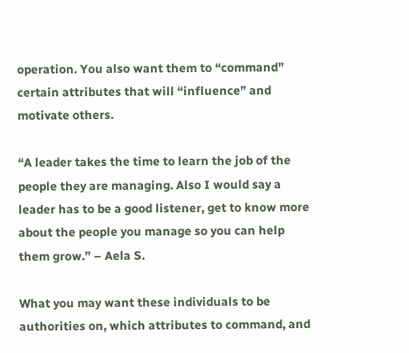operation. You also want them to “command” certain attributes that will “influence” and motivate others.

“A leader takes the time to learn the job of the people they are managing. Also I would say a leader has to be a good listener, get to know more about the people you manage so you can help them grow.” – Aela S.

What you may want these individuals to be authorities on, which attributes to command, and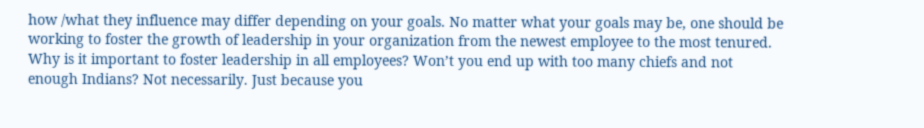how /what they influence may differ depending on your goals. No matter what your goals may be, one should be working to foster the growth of leadership in your organization from the newest employee to the most tenured. Why is it important to foster leadership in all employees? Won’t you end up with too many chiefs and not enough Indians? Not necessarily. Just because you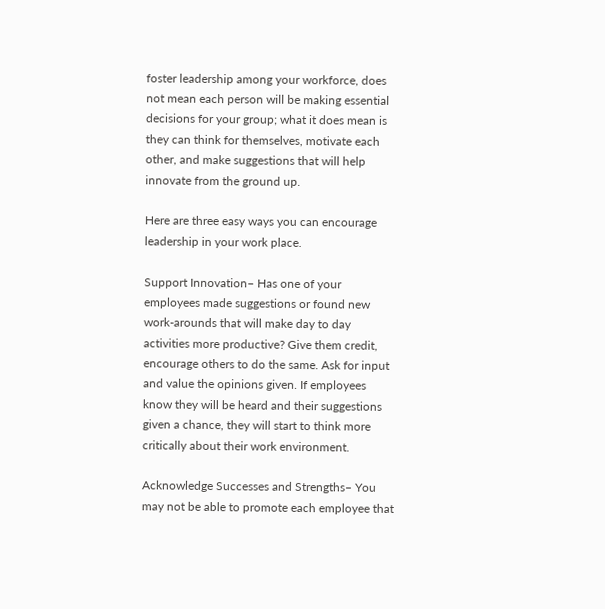foster leadership among your workforce, does not mean each person will be making essential decisions for your group; what it does mean is they can think for themselves, motivate each other, and make suggestions that will help innovate from the ground up.

Here are three easy ways you can encourage leadership in your work place.

Support Innovation– Has one of your employees made suggestions or found new work-arounds that will make day to day activities more productive? Give them credit, encourage others to do the same. Ask for input and value the opinions given. If employees know they will be heard and their suggestions given a chance, they will start to think more critically about their work environment.

Acknowledge Successes and Strengths– You may not be able to promote each employee that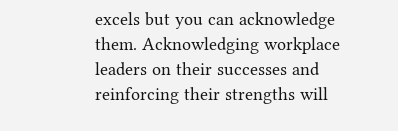excels but you can acknowledge them. Acknowledging workplace leaders on their successes and reinforcing their strengths will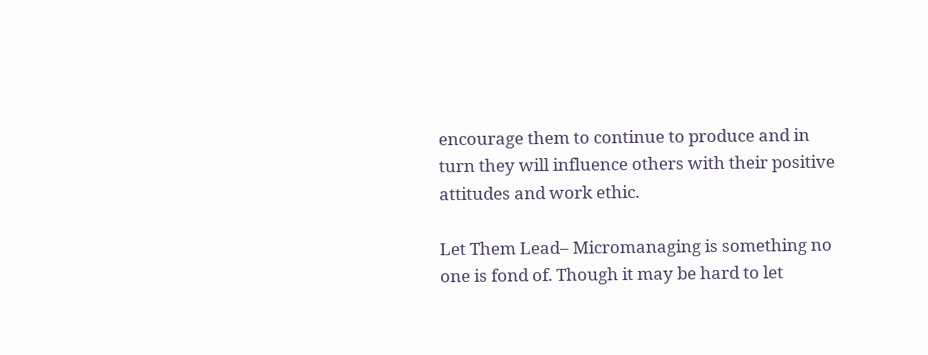encourage them to continue to produce and in turn they will influence others with their positive attitudes and work ethic.

Let Them Lead– Micromanaging is something no one is fond of. Though it may be hard to let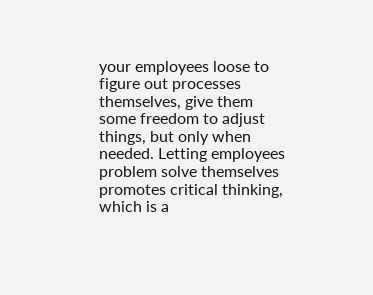your employees loose to figure out processes themselves, give them some freedom to adjust things, but only when needed. Letting employees problem solve themselves promotes critical thinking, which is a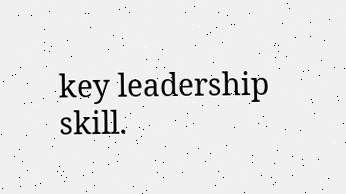key leadership skill.